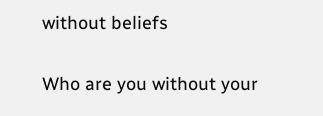without beliefs

Who are you without your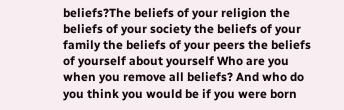beliefs?The beliefs of your religion the beliefs of your society the beliefs of your family the beliefs of your peers the beliefs of yourself about yourself Who are you when you remove all beliefs? And who do you think you would be if you were born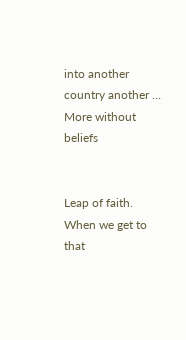into another country another … More without beliefs


Leap of faith. When we get to that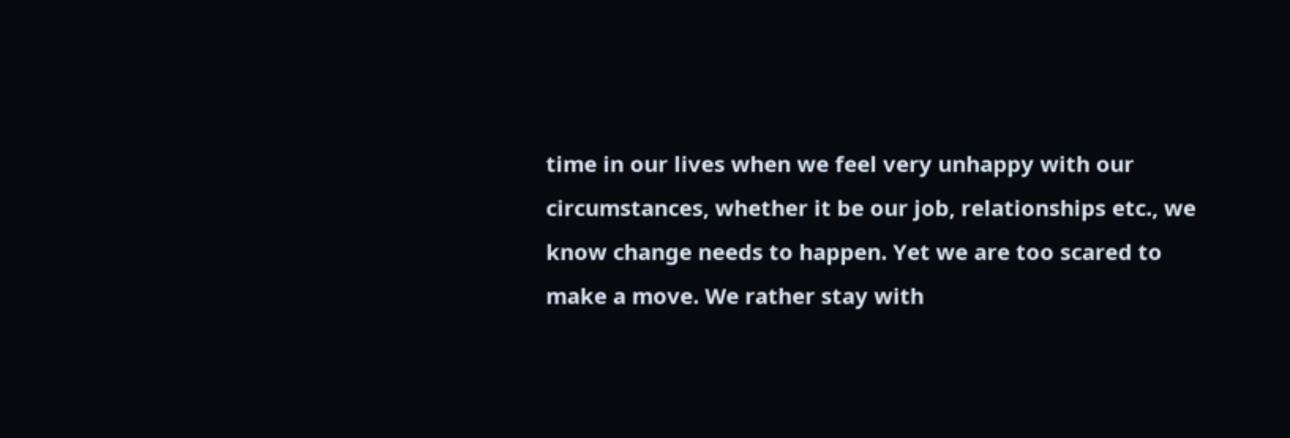time in our lives when we feel very unhappy with our circumstances, whether it be our job, relationships etc., we know change needs to happen. Yet we are too scared to make a move. We rather stay with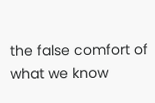the false comfort of what we know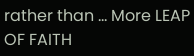rather than … More LEAP OF FAITH